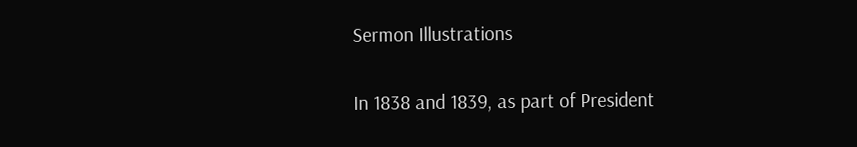Sermon Illustrations

In 1838 and 1839, as part of President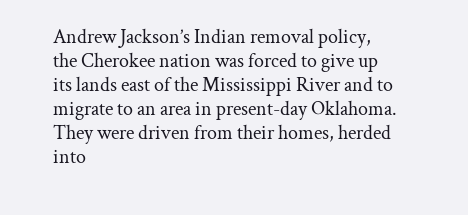Andrew Jackson’s Indian removal policy, the Cherokee nation was forced to give up its lands east of the Mississippi River and to migrate to an area in present-day Oklahoma. They were driven from their homes, herded into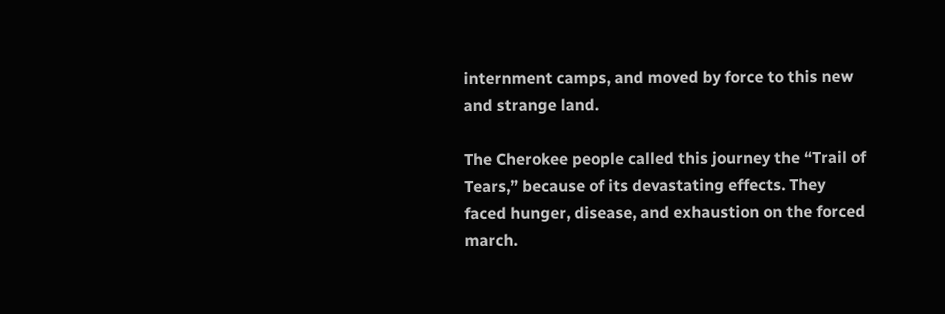internment camps, and moved by force to this new and strange land.

The Cherokee people called this journey the “Trail of Tears,” because of its devastating effects. They faced hunger, disease, and exhaustion on the forced march.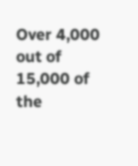Over 4,000 out of 15,000 of the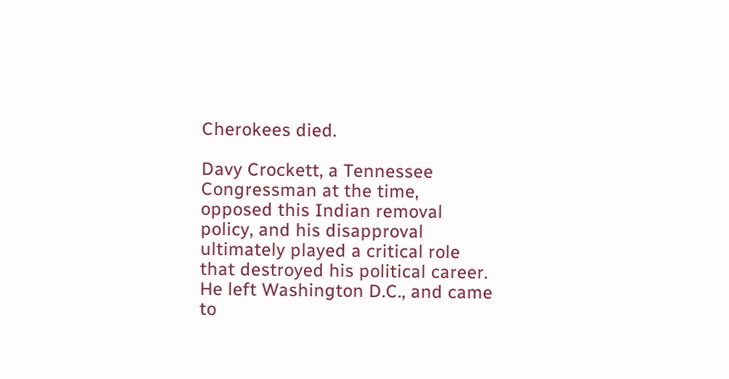Cherokees died.

Davy Crockett, a Tennessee Congressman at the time, opposed this Indian removal policy, and his disapproval ultimately played a critical role that destroyed his political career. He left Washington D.C., and came to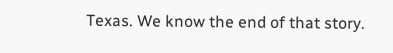Texas. We know the end of that story.